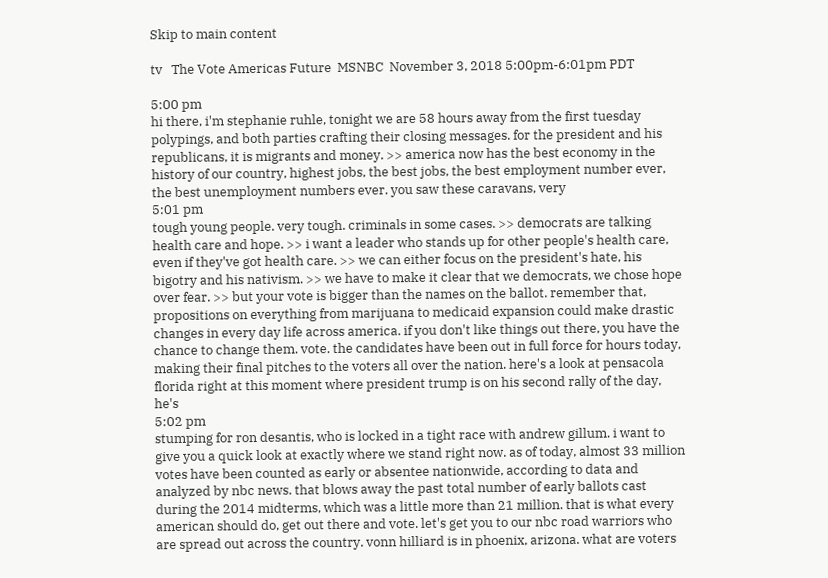Skip to main content

tv   The Vote Americas Future  MSNBC  November 3, 2018 5:00pm-6:01pm PDT

5:00 pm
hi there, i'm stephanie ruhle, tonight we are 58 hours away from the first tuesday polypings, and both parties crafting their closing messages. for the president and his republicans, it is migrants and money. >> america now has the best economy in the history of our country, highest jobs, the best jobs, the best employment number ever, the best unemployment numbers ever. you saw these caravans, very
5:01 pm
tough young people. very tough. criminals in some cases. >> democrats are talking health care and hope. >> i want a leader who stands up for other people's health care, even if they've got health care. >> we can either focus on the president's hate, his bigotry and his nativism. >> we have to make it clear that we democrats, we chose hope over fear. >> but your vote is bigger than the names on the ballot. remember that, propositions on everything from marijuana to medicaid expansion could make drastic changes in every day life across america. if you don't like things out there, you have the chance to change them. vote. the candidates have been out in full force for hours today, making their final pitches to the voters all over the nation. here's a look at pensacola florida right at this moment where president trump is on his second rally of the day, he's
5:02 pm
stumping for ron desantis, who is locked in a tight race with andrew gillum. i want to give you a quick look at exactly where we stand right now. as of today, almost 33 million votes have been counted as early or absentee nationwide, according to data and analyzed by nbc news. that blows away the past total number of early ballots cast during the 2014 midterms, which was a little more than 21 million. that is what every american should do, get out there and vote. let's get you to our nbc road warriors who are spread out across the country. vonn hilliard is in phoenix, arizona. what are voters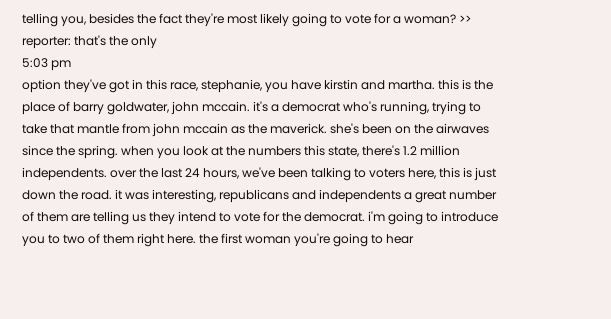telling you, besides the fact they're most likely going to vote for a woman? >> reporter: that's the only
5:03 pm
option they've got in this race, stephanie, you have kirstin and martha. this is the place of barry goldwater, john mccain. it's a democrat who's running, trying to take that mantle from john mccain as the maverick. she's been on the airwaves since the spring. when you look at the numbers this state, there's 1.2 million independents. over the last 24 hours, we've been talking to voters here, this is just down the road. it was interesting, republicans and independents a great number of them are telling us they intend to vote for the democrat. i'm going to introduce you to two of them right here. the first woman you're going to hear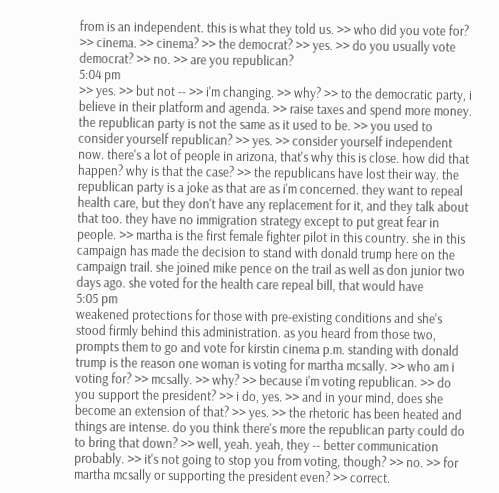from is an independent. this is what they told us. >> who did you vote for? >> cinema. >> cinema? >> the democrat? >> yes. >> do you usually vote democrat? >> no. >> are you republican?
5:04 pm
>> yes. >> but not -- >> i'm changing. >> why? >> to the democratic party, i believe in their platform and agenda. >> raise taxes and spend more money. the republican party is not the same as it used to be. >> you used to consider yourself republican? >> yes. >> consider yourself independent now. there's a lot of people in arizona, that's why this is close. how did that happen? why is that the case? >> the republicans have lost their way. the republican party is a joke as that are as i'm concerned. they want to repeal health care, but they don't have any replacement for it, and they talk about that too. they have no immigration strategy except to put great fear in people. >> martha is the first female fighter pilot in this country. she in this campaign has made the decision to stand with donald trump here on the campaign trail. she joined mike pence on the trail as well as don junior two days ago. she voted for the health care repeal bill, that would have
5:05 pm
weakened protections for those with pre-existing conditions and she's stood firmly behind this administration. as you heard from those two, prompts them to go and vote for kirstin cinema p.m. standing with donald trump is the reason one woman is voting for martha mcsally. >> who am i voting for? >> mcsally. >> why? >> because i'm voting republican. >> do you support the president? >> i do, yes. >> and in your mind, does she become an extension of that? >> yes. >> the rhetoric has been heated and things are intense. do you think there's more the republican party could do to bring that down? >> well, yeah. yeah, they -- better communication probably. >> it's not going to stop you from voting, though? >> no. >> for martha mcsally or supporting the president even? >> correct.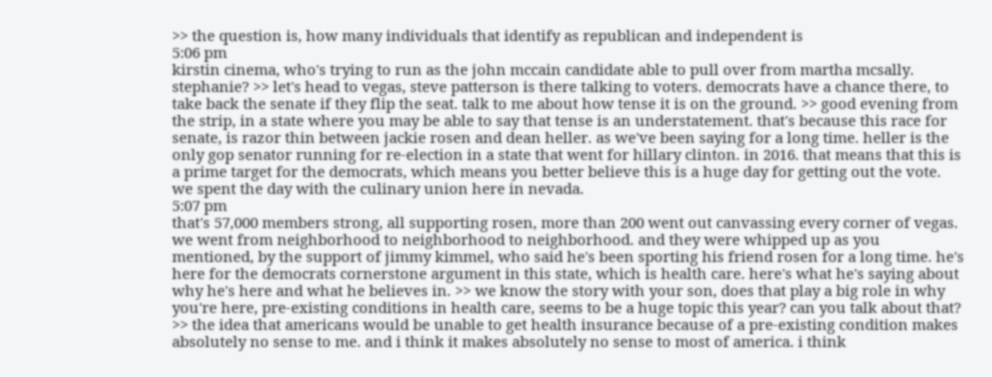>> the question is, how many individuals that identify as republican and independent is
5:06 pm
kirstin cinema, who's trying to run as the john mccain candidate able to pull over from martha mcsally. stephanie? >> let's head to vegas, steve patterson is there talking to voters. democrats have a chance there, to take back the senate if they flip the seat. talk to me about how tense it is on the ground. >> good evening from the strip, in a state where you may be able to say that tense is an understatement. that's because this race for senate, is razor thin between jackie rosen and dean heller. as we've been saying for a long time. heller is the only gop senator running for re-election in a state that went for hillary clinton. in 2016. that means that this is a prime target for the democrats, which means you better believe this is a huge day for getting out the vote. we spent the day with the culinary union here in nevada.
5:07 pm
that's 57,000 members strong, all supporting rosen, more than 200 went out canvassing every corner of vegas. we went from neighborhood to neighborhood to neighborhood. and they were whipped up as you mentioned, by the support of jimmy kimmel, who said he's been sporting his friend rosen for a long time. he's here for the democrats cornerstone argument in this state, which is health care. here's what he's saying about why he's here and what he believes in. >> we know the story with your son, does that play a big role in why you're here, pre-existing conditions in health care, seems to be a huge topic this year? can you talk about that? >> the idea that americans would be unable to get health insurance because of a pre-existing condition makes absolutely no sense to me. and i think it makes absolutely no sense to most of america. i think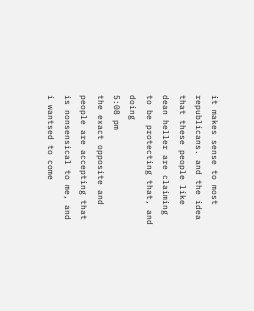it makes sense to most republicans. and the idea that these people like dean heller are claiming to be protecting that, and doing
5:08 pm
the exact opposite and people are accepting that is nonsensical to me, and i wantsed to come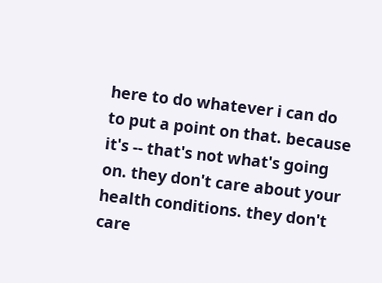here to do whatever i can do to put a point on that. because it's -- that's not what's going on. they don't care about your health conditions. they don't care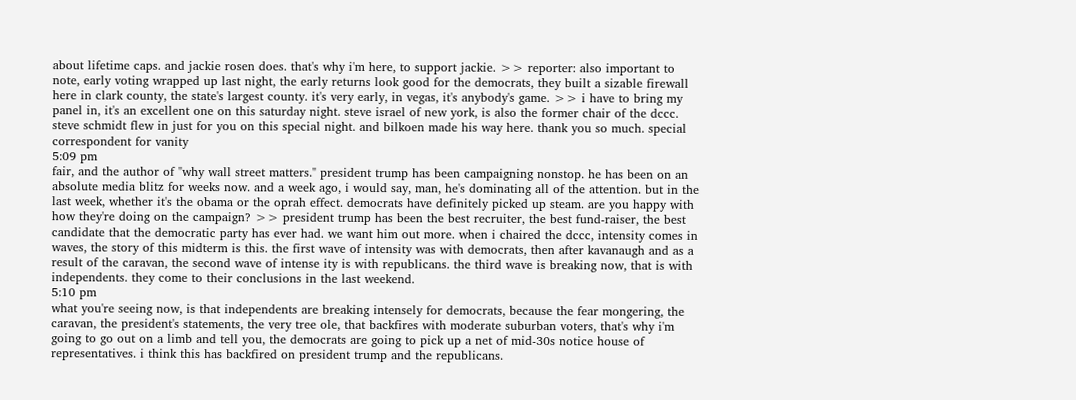about lifetime caps. and jackie rosen does. that's why i'm here, to support jackie. >> reporter: also important to note, early voting wrapped up last night, the early returns look good for the democrats, they built a sizable firewall here in clark county, the state's largest county. it's very early, in vegas, it's anybody's game. >> i have to bring my panel in, it's an excellent one on this saturday night. steve israel of new york, is also the former chair of the dccc. steve schmidt flew in just for you on this special night. and bilkoen made his way here. thank you so much. special correspondent for vanity
5:09 pm
fair, and the author of "why wall street matters." president trump has been campaigning nonstop. he has been on an absolute media blitz for weeks now. and a week ago, i would say, man, he's dominating all of the attention. but in the last week, whether it's the obama or the oprah effect. democrats have definitely picked up steam. are you happy with how they're doing on the campaign? >> president trump has been the best recruiter, the best fund-raiser, the best candidate that the democratic party has ever had. we want him out more. when i chaired the dccc, intensity comes in waves, the story of this midterm is this. the first wave of intensity was with democrats, then after kavanaugh and as a result of the caravan, the second wave of intense ity is with republicans. the third wave is breaking now, that is with independents. they come to their conclusions in the last weekend.
5:10 pm
what you're seeing now, is that independents are breaking intensely for democrats, because the fear mongering, the caravan, the president's statements, the very tree ole, that backfires with moderate suburban voters, that's why i'm going to go out on a limb and tell you, the democrats are going to pick up a net of mid-30s notice house of representatives. i think this has backfired on president trump and the republicans.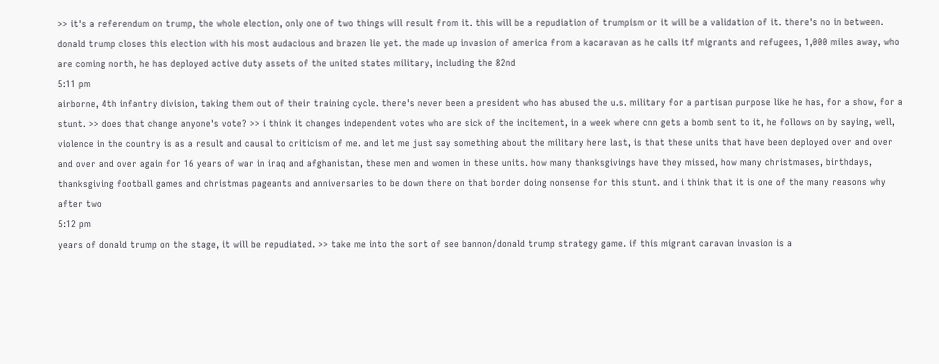>> it's a referendum on trump, the whole election, only one of two things will result from it. this will be a repudiation of trumpism or it will be a validation of it. there's no in between. donald trump closes this election with his most audacious and brazen lie yet. the made up invasion of america from a kacaravan as he calls itf migrants and refugees, 1,000 miles away, who are coming north, he has deployed active duty assets of the united states military, including the 82nd
5:11 pm
airborne, 4th infantry division, taking them out of their training cycle. there's never been a president who has abused the u.s. military for a partisan purpose like he has, for a show, for a stunt. >> does that change anyone's vote? >> i think it changes independent votes who are sick of the incitement, in a week where cnn gets a bomb sent to it, he follows on by saying, well, violence in the country is as a result and causal to criticism of me. and let me just say something about the military here last, is that these units that have been deployed over and over and over and over again for 16 years of war in iraq and afghanistan, these men and women in these units. how many thanksgivings have they missed, how many christmases, birthdays, thanksgiving football games and christmas pageants and anniversaries to be down there on that border doing nonsense for this stunt. and i think that it is one of the many reasons why after two
5:12 pm
years of donald trump on the stage, it will be repudiated. >> take me into the sort of see bannon/donald trump strategy game. if this migrant caravan invasion is a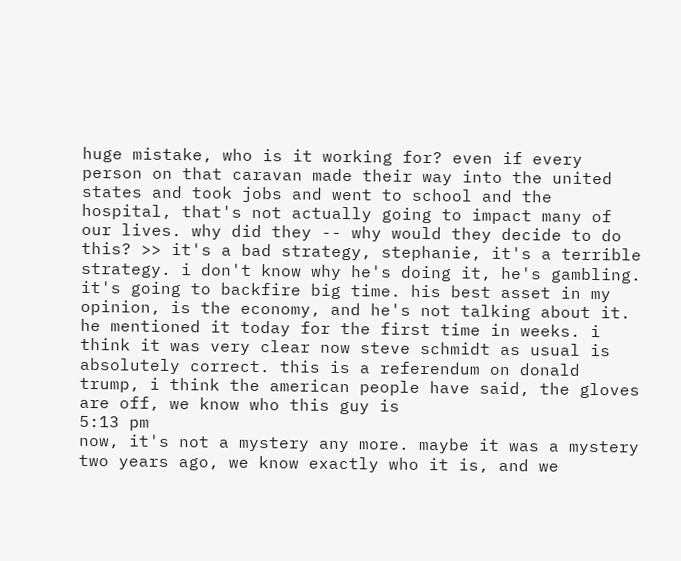huge mistake, who is it working for? even if every person on that caravan made their way into the united states and took jobs and went to school and the hospital, that's not actually going to impact many of our lives. why did they -- why would they decide to do this? >> it's a bad strategy, stephanie, it's a terrible strategy. i don't know why he's doing it, he's gambling. it's going to backfire big time. his best asset in my opinion, is the economy, and he's not talking about it. he mentioned it today for the first time in weeks. i think it was very clear now steve schmidt as usual is absolutely correct. this is a referendum on donald trump, i think the american people have said, the gloves are off, we know who this guy is
5:13 pm
now, it's not a mystery any more. maybe it was a mystery two years ago, we know exactly who it is, and we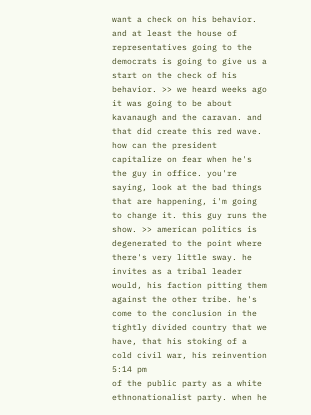want a check on his behavior. and at least the house of representatives going to the democrats is going to give us a start on the check of his behavior. >> we heard weeks ago it was going to be about kavanaugh and the caravan. and that did create this red wave. how can the president capitalize on fear when he's the guy in office. you're saying, look at the bad things that are happening, i'm going to change it. this guy runs the show. >> american politics is degenerated to the point where there's very little sway. he invites as a tribal leader would, his faction pitting them against the other tribe. he's come to the conclusion in the tightly divided country that we have, that his stoking of a cold civil war, his reinvention
5:14 pm
of the public party as a white ethnonationalist party. when he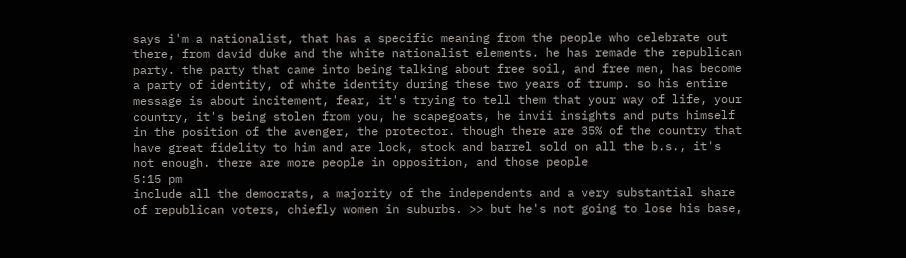says i'm a nationalist, that has a specific meaning from the people who celebrate out there, from david duke and the white nationalist elements. he has remade the republican party. the party that came into being talking about free soil, and free men, has become a party of identity, of white identity during these two years of trump. so his entire message is about incitement, fear, it's trying to tell them that your way of life, your country, it's being stolen from you, he scapegoats, he invii insights and puts himself in the position of the avenger, the protector. though there are 35% of the country that have great fidelity to him and are lock, stock and barrel sold on all the b.s., it's not enough. there are more people in opposition, and those people
5:15 pm
include all the democrats, a majority of the independents and a very substantial share of republican voters, chiefly women in suburbs. >> but he's not going to lose his base,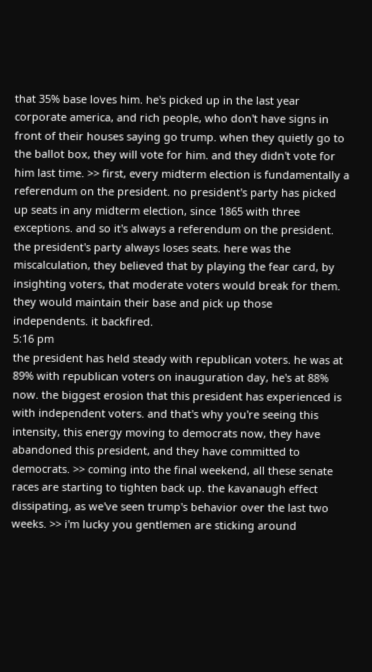that 35% base loves him. he's picked up in the last year corporate america, and rich people, who don't have signs in front of their houses saying go trump. when they quietly go to the ballot box, they will vote for him. and they didn't vote for him last time. >> first, every midterm election is fundamentally a referendum on the president. no president's party has picked up seats in any midterm election, since 1865 with three exceptions. and so it's always a referendum on the president. the president's party always loses seats. here was the miscalculation, they believed that by playing the fear card, by insighting voters, that moderate voters would break for them. they would maintain their base and pick up those independents. it backfired.
5:16 pm
the president has held steady with republican voters. he was at 89% with republican voters on inauguration day, he's at 88% now. the biggest erosion that this president has experienced is with independent voters. and that's why you're seeing this intensity, this energy moving to democrats now, they have abandoned this president, and they have committed to democrats. >> coming into the final weekend, all these senate races are starting to tighten back up. the kavanaugh effect dissipating, as we've seen trump's behavior over the last two weeks. >> i'm lucky you gentlemen are sticking around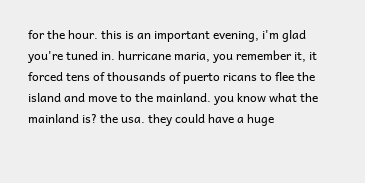for the hour. this is an important evening, i'm glad you're tuned in. hurricane maria, you remember it, it forced tens of thousands of puerto ricans to flee the island and move to the mainland. you know what the mainland is? the usa. they could have a huge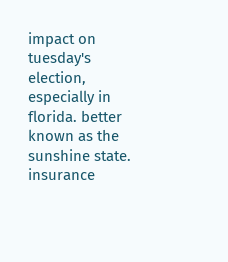impact on tuesday's election, especially in florida. better known as the sunshine state. insurance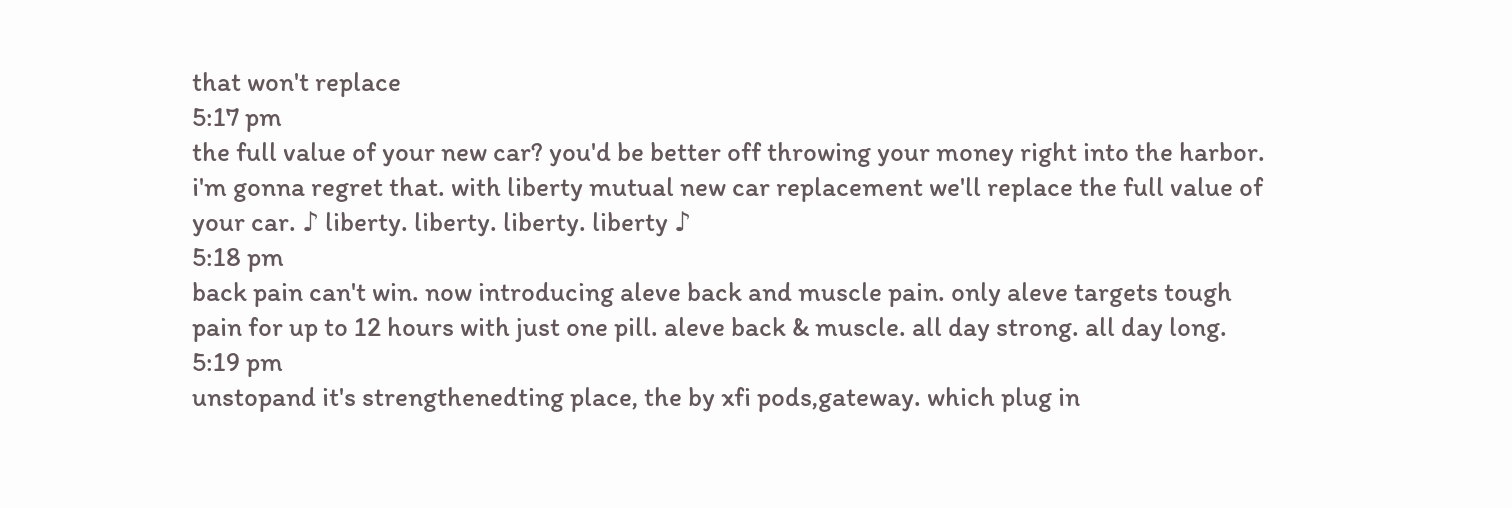that won't replace
5:17 pm
the full value of your new car? you'd be better off throwing your money right into the harbor. i'm gonna regret that. with liberty mutual new car replacement we'll replace the full value of your car. ♪ liberty. liberty. liberty. liberty ♪
5:18 pm
back pain can't win. now introducing aleve back and muscle pain. only aleve targets tough pain for up to 12 hours with just one pill. aleve back & muscle. all day strong. all day long.
5:19 pm
unstopand it's strengthenedting place, the by xfi pods,gateway. which plug in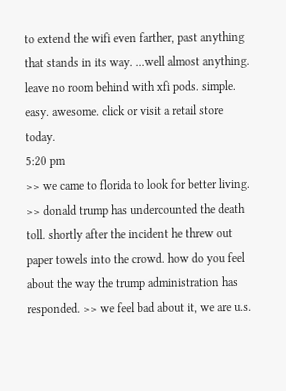to extend the wifi even farther, past anything that stands in its way. ...well almost anything. leave no room behind with xfi pods. simple. easy. awesome. click or visit a retail store today.
5:20 pm
>> we came to florida to look for better living. >> donald trump has undercounted the death toll. shortly after the incident he threw out paper towels into the crowd. how do you feel about the way the trump administration has responded. >> we feel bad about it, we are u.s.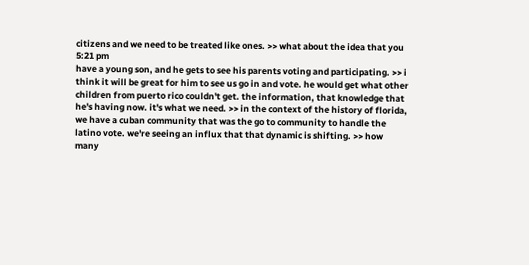citizens and we need to be treated like ones. >> what about the idea that you
5:21 pm
have a young son, and he gets to see his parents voting and participating. >> i think it will be great for him to see us go in and vote. he would get what other children from puerto rico couldn't get. the information, that knowledge that he's having now. it's what we need. >> in the context of the history of florida, we have a cuban community that was the go to community to handle the latino vote. we're seeing an influx that that dynamic is shifting. >> how many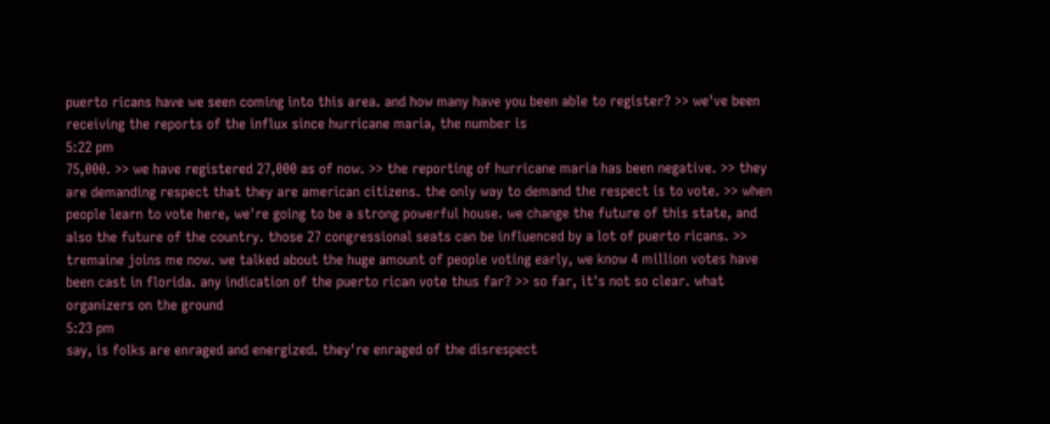puerto ricans have we seen coming into this area. and how many have you been able to register? >> we've been receiving the reports of the influx since hurricane maria, the number is
5:22 pm
75,000. >> we have registered 27,000 as of now. >> the reporting of hurricane maria has been negative. >> they are demanding respect that they are american citizens. the only way to demand the respect is to vote. >> when people learn to vote here, we're going to be a strong powerful house. we change the future of this state, and also the future of the country. those 27 congressional seats can be influenced by a lot of puerto ricans. >> tremaine joins me now. we talked about the huge amount of people voting early, we know 4 million votes have been cast in florida. any indication of the puerto rican vote thus far? >> so far, it's not so clear. what organizers on the ground
5:23 pm
say, is folks are enraged and energized. they're enraged of the disrespect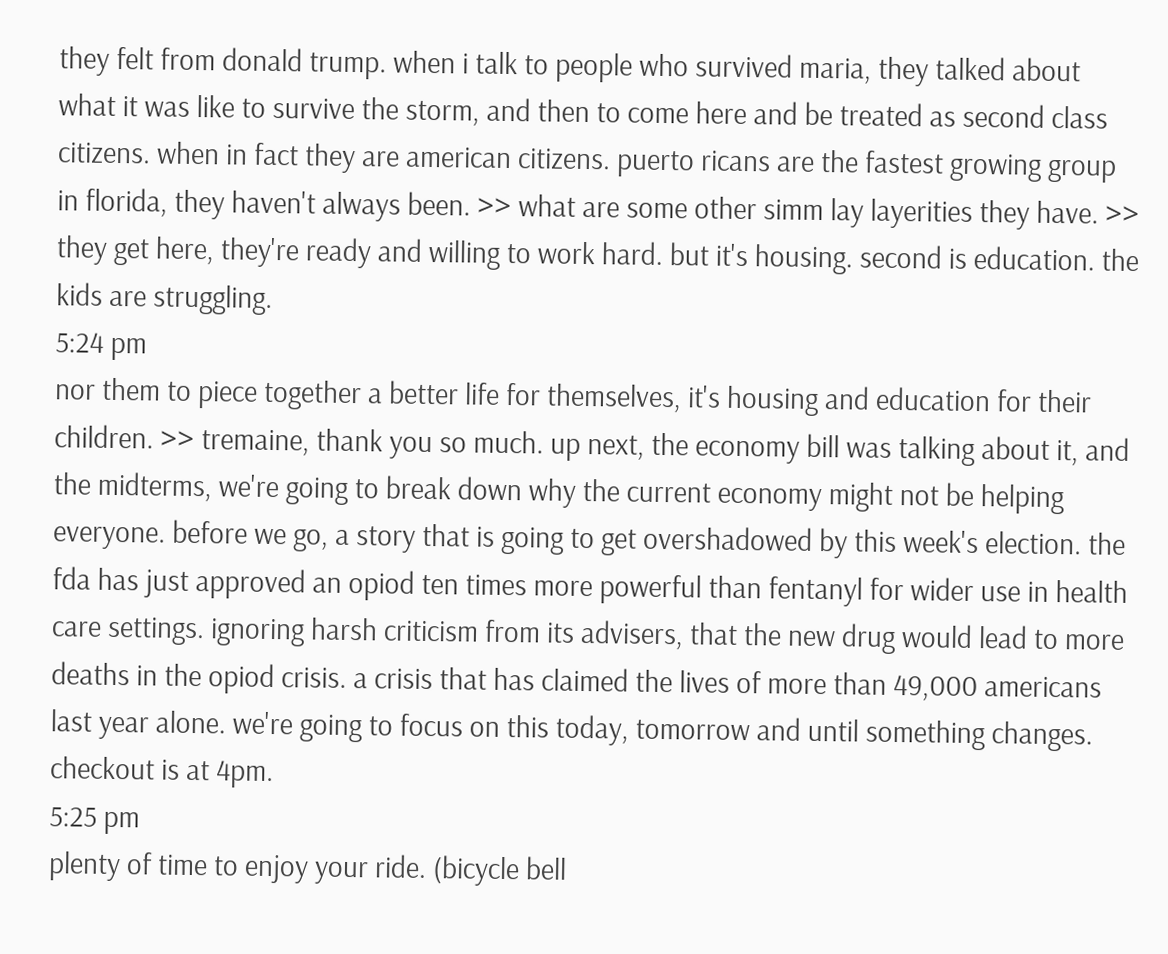they felt from donald trump. when i talk to people who survived maria, they talked about what it was like to survive the storm, and then to come here and be treated as second class citizens. when in fact they are american citizens. puerto ricans are the fastest growing group in florida, they haven't always been. >> what are some other simm lay layerities they have. >> they get here, they're ready and willing to work hard. but it's housing. second is education. the kids are struggling.
5:24 pm
nor them to piece together a better life for themselves, it's housing and education for their children. >> tremaine, thank you so much. up next, the economy bill was talking about it, and the midterms, we're going to break down why the current economy might not be helping everyone. before we go, a story that is going to get overshadowed by this week's election. the fda has just approved an opiod ten times more powerful than fentanyl for wider use in health care settings. ignoring harsh criticism from its advisers, that the new drug would lead to more deaths in the opiod crisis. a crisis that has claimed the lives of more than 49,000 americans last year alone. we're going to focus on this today, tomorrow and until something changes. checkout is at 4pm.
5:25 pm
plenty of time to enjoy your ride. (bicycle bell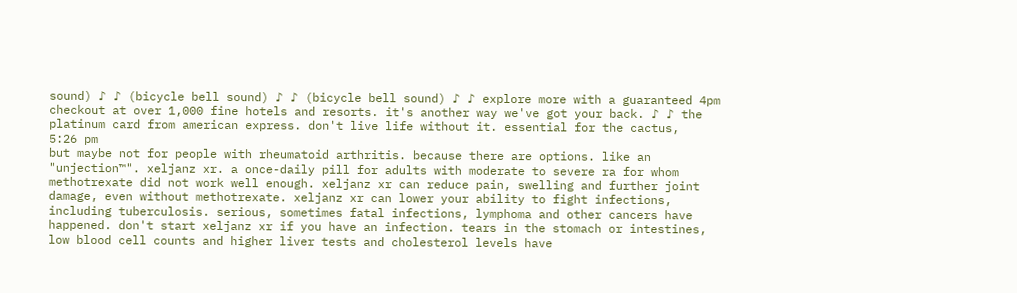sound) ♪ ♪ (bicycle bell sound) ♪ ♪ (bicycle bell sound) ♪ ♪ explore more with a guaranteed 4pm checkout at over 1,000 fine hotels and resorts. it's another way we've got your back. ♪ ♪ the platinum card from american express. don't live life without it. essential for the cactus,
5:26 pm
but maybe not for people with rheumatoid arthritis. because there are options. like an "unjection™". xeljanz xr. a once-daily pill for adults with moderate to severe ra for whom methotrexate did not work well enough. xeljanz xr can reduce pain, swelling and further joint damage, even without methotrexate. xeljanz xr can lower your ability to fight infections, including tuberculosis. serious, sometimes fatal infections, lymphoma and other cancers have happened. don't start xeljanz xr if you have an infection. tears in the stomach or intestines, low blood cell counts and higher liver tests and cholesterol levels have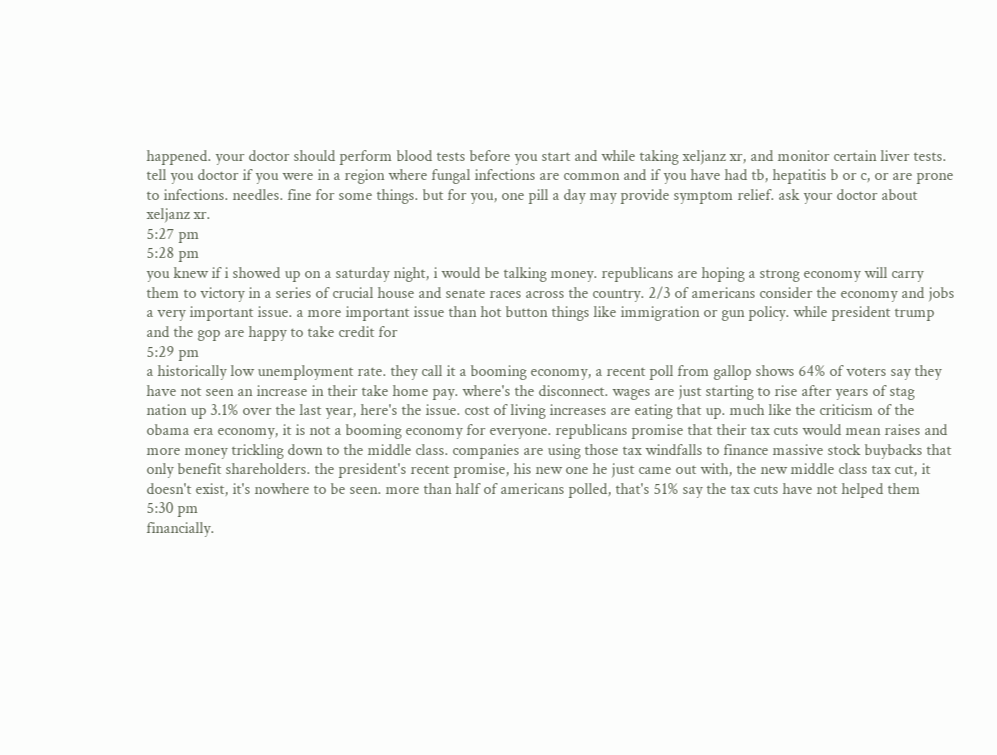happened. your doctor should perform blood tests before you start and while taking xeljanz xr, and monitor certain liver tests. tell you doctor if you were in a region where fungal infections are common and if you have had tb, hepatitis b or c, or are prone to infections. needles. fine for some things. but for you, one pill a day may provide symptom relief. ask your doctor about xeljanz xr.
5:27 pm
5:28 pm
you knew if i showed up on a saturday night, i would be talking money. republicans are hoping a strong economy will carry them to victory in a series of crucial house and senate races across the country. 2/3 of americans consider the economy and jobs a very important issue. a more important issue than hot button things like immigration or gun policy. while president trump and the gop are happy to take credit for
5:29 pm
a historically low unemployment rate. they call it a booming economy, a recent poll from gallop shows 64% of voters say they have not seen an increase in their take home pay. where's the disconnect. wages are just starting to rise after years of stag nation up 3.1% over the last year, here's the issue. cost of living increases are eating that up. much like the criticism of the obama era economy, it is not a booming economy for everyone. republicans promise that their tax cuts would mean raises and more money trickling down to the middle class. companies are using those tax windfalls to finance massive stock buybacks that only benefit shareholders. the president's recent promise, his new one he just came out with, the new middle class tax cut, it doesn't exist, it's nowhere to be seen. more than half of americans polled, that's 51% say the tax cuts have not helped them
5:30 pm
financially.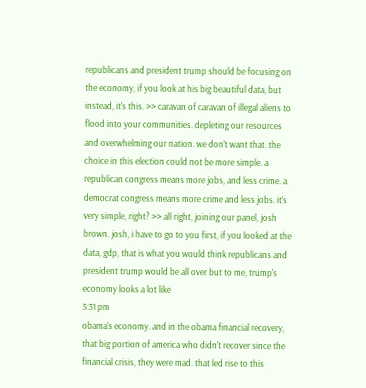republicans and president trump should be focusing on the economy, if you look at his big beautiful data, but instead, it's this. >> caravan of caravan of illegal aliens to flood into your communities. depleting our resources and overwhelming our nation. we don't want that. the choice in this election could not be more simple. a republican congress means more jobs, and less crime. a democrat congress means more crime and less jobs. it's very simple, right? >> all right, joining our panel, josh brown. josh, i have to go to you first, if you looked at the data, gdp, that is what you would think republicans and president trump would be all over but to me, trump's economy looks a lot like
5:31 pm
obama's economy. and in the obama financial recovery, that big portion of america who didn't recover since the financial crisis, they were mad. that led rise to this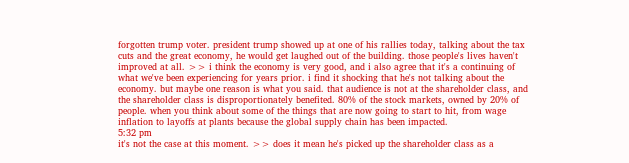forgotten trump voter. president trump showed up at one of his rallies today, talking about the tax cuts and the great economy, he would get laughed out of the building. those people's lives haven't improved at all. >> i think the economy is very good, and i also agree that it's a continuing of what we've been experiencing for years prior. i find it shocking that he's not talking about the economy. but maybe one reason is what you said. that audience is not at the shareholder class, and the shareholder class is disproportionately benefited. 80% of the stock markets, owned by 20% of people. when you think about some of the things that are now going to start to hit, from wage inflation to layoffs at plants because the global supply chain has been impacted.
5:32 pm
it's not the case at this moment. >> does it mean he's picked up the shareholder class as a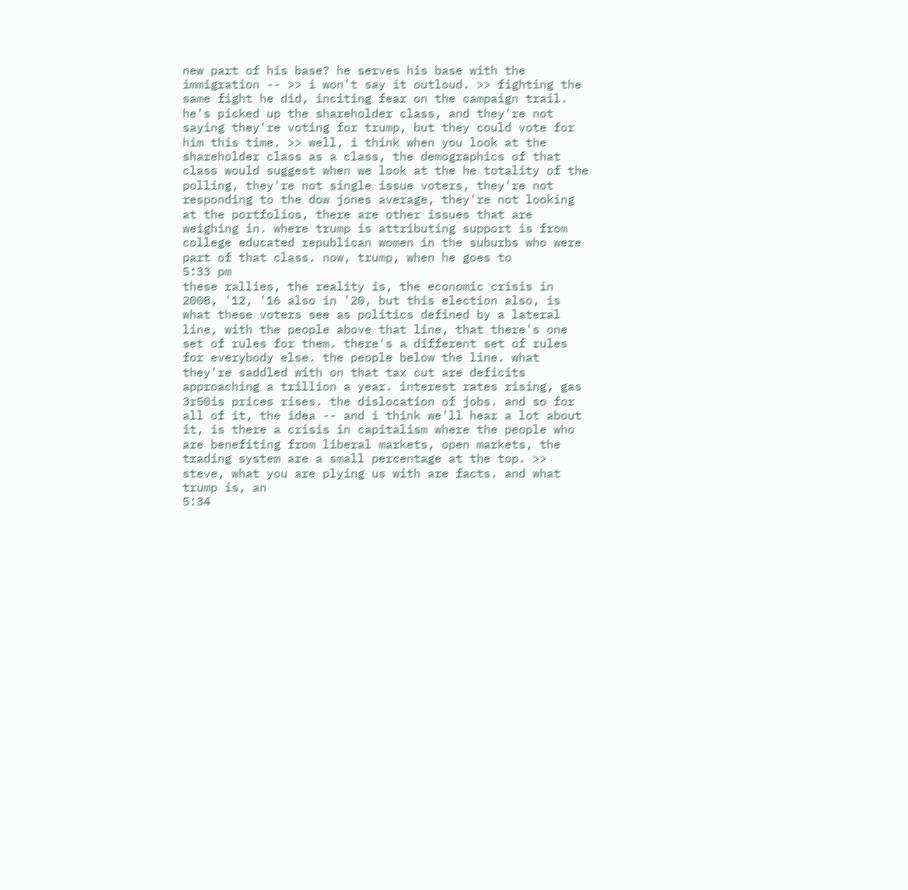new part of his base? he serves his base with the immigration -- >> i won't say it outloud. >> fighting the same fight he did, inciting fear on the campaign trail. he's picked up the shareholder class, and they're not saying they're voting for trump, but they could vote for him this time. >> well, i think when you look at the shareholder class as a class, the demographics of that class would suggest when we look at the he totality of the polling, they're not single issue voters, they're not responding to the dow jones average, they're not looking at the portfolios, there are other issues that are weighing in. where trump is attributing support is from college educated republican women in the suburbs who were part of that class. now, trump, when he goes to
5:33 pm
these rallies, the reality is, the economic crisis in 2008, '12, '16 also in '20, but this election also, is what these voters see as politics defined by a lateral line, with the people above that line, that there's one set of rules for them. there's a different set of rules for everybody else. the people below the line. what they're saddled with on that tax cut are deficits approaching a trillion a year. interest rates rising, gas 3r50is prices rises. the dislocation of jobs. and so for all of it, the idea -- and i think we'll hear a lot about it, is there a crisis in capitalism where the people who are benefiting from liberal markets, open markets, the trading system are a small percentage at the top. >> steve, what you are plying us with are facts. and what trump is, an
5:34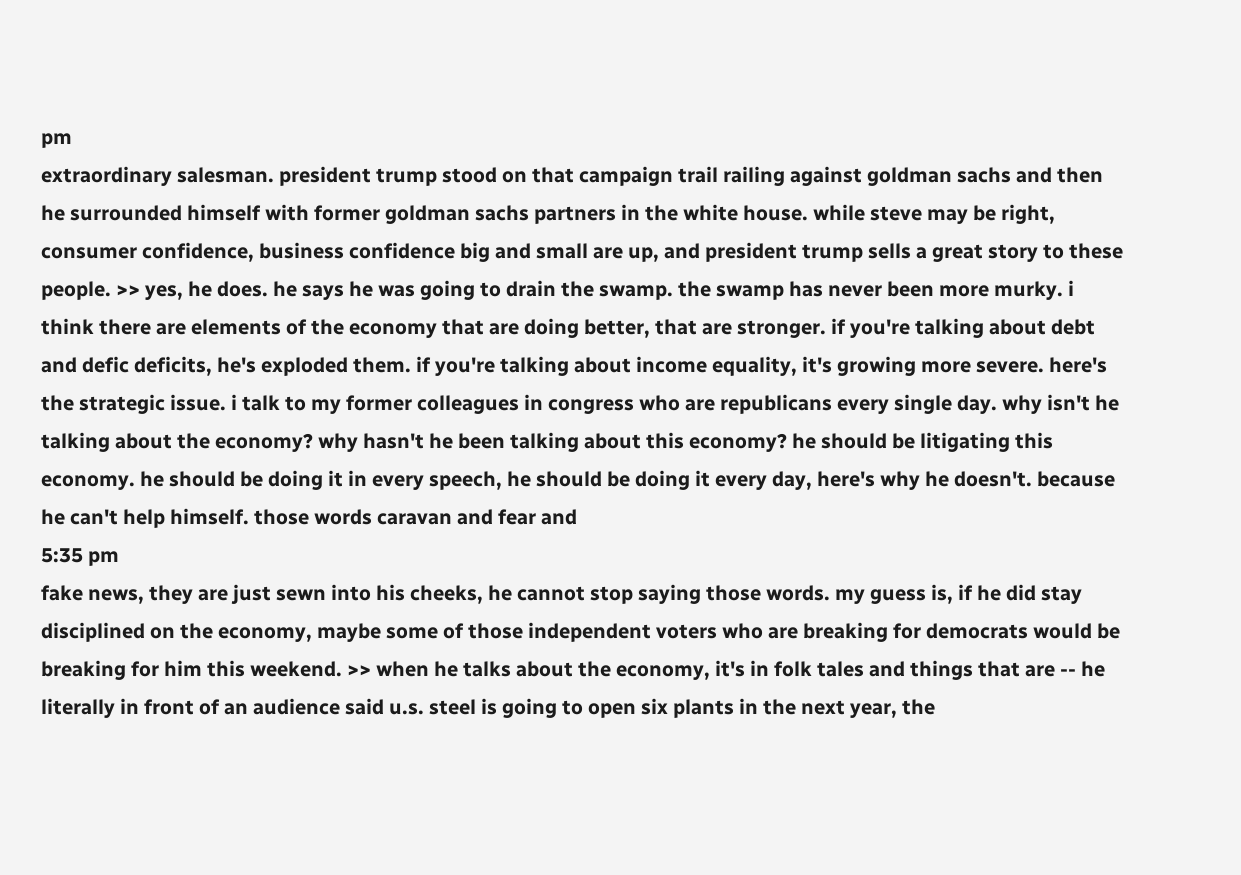pm
extraordinary salesman. president trump stood on that campaign trail railing against goldman sachs and then he surrounded himself with former goldman sachs partners in the white house. while steve may be right, consumer confidence, business confidence big and small are up, and president trump sells a great story to these people. >> yes, he does. he says he was going to drain the swamp. the swamp has never been more murky. i think there are elements of the economy that are doing better, that are stronger. if you're talking about debt and defic deficits, he's exploded them. if you're talking about income equality, it's growing more severe. here's the strategic issue. i talk to my former colleagues in congress who are republicans every single day. why isn't he talking about the economy? why hasn't he been talking about this economy? he should be litigating this economy. he should be doing it in every speech, he should be doing it every day, here's why he doesn't. because he can't help himself. those words caravan and fear and
5:35 pm
fake news, they are just sewn into his cheeks, he cannot stop saying those words. my guess is, if he did stay disciplined on the economy, maybe some of those independent voters who are breaking for democrats would be breaking for him this weekend. >> when he talks about the economy, it's in folk tales and things that are -- he literally in front of an audience said u.s. steel is going to open six plants in the next year, the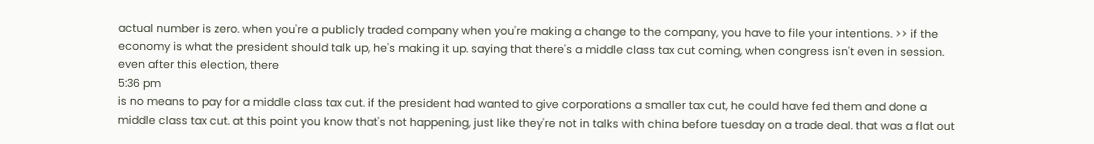actual number is zero. when you're a publicly traded company when you're making a change to the company, you have to file your intentions. >> if the economy is what the president should talk up, he's making it up. saying that there's a middle class tax cut coming, when congress isn't even in session. even after this election, there
5:36 pm
is no means to pay for a middle class tax cut. if the president had wanted to give corporations a smaller tax cut, he could have fed them and done a middle class tax cut. at this point you know that's not happening, just like they're not in talks with china before tuesday on a trade deal. that was a flat out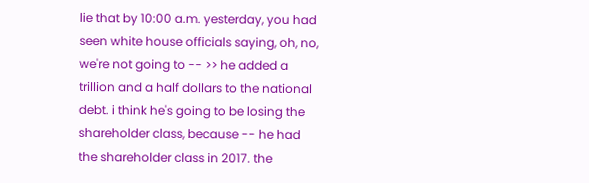lie that by 10:00 a.m. yesterday, you had seen white house officials saying, oh, no, we're not going to -- >> he added a trillion and a half dollars to the national debt. i think he's going to be losing the shareholder class, because -- he had the shareholder class in 2017. the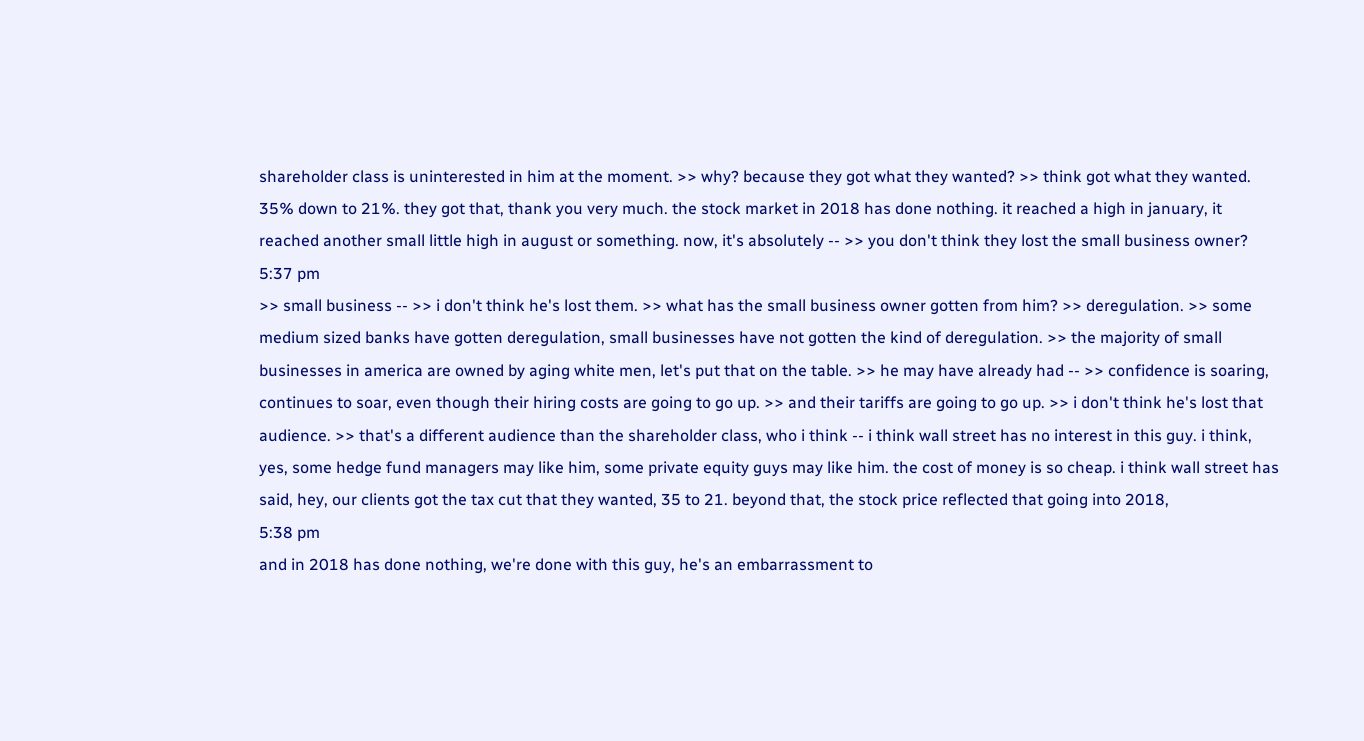shareholder class is uninterested in him at the moment. >> why? because they got what they wanted? >> think got what they wanted. 35% down to 21%. they got that, thank you very much. the stock market in 2018 has done nothing. it reached a high in january, it reached another small little high in august or something. now, it's absolutely -- >> you don't think they lost the small business owner?
5:37 pm
>> small business -- >> i don't think he's lost them. >> what has the small business owner gotten from him? >> deregulation. >> some medium sized banks have gotten deregulation, small businesses have not gotten the kind of deregulation. >> the majority of small businesses in america are owned by aging white men, let's put that on the table. >> he may have already had -- >> confidence is soaring, continues to soar, even though their hiring costs are going to go up. >> and their tariffs are going to go up. >> i don't think he's lost that audience. >> that's a different audience than the shareholder class, who i think -- i think wall street has no interest in this guy. i think, yes, some hedge fund managers may like him, some private equity guys may like him. the cost of money is so cheap. i think wall street has said, hey, our clients got the tax cut that they wanted, 35 to 21. beyond that, the stock price reflected that going into 2018,
5:38 pm
and in 2018 has done nothing, we're done with this guy, he's an embarrassment to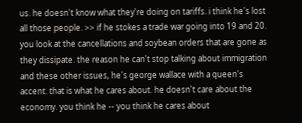us. he doesn't know what they're doing on tariffs. i think he's lost all those people. >> if he stokes a trade war going into 19 and 20. you look at the cancellations and soybean orders that are gone as they dissipate. the reason he can't stop talking about immigration and these other issues, he's george wallace with a queen's accent. that is what he cares about. he doesn't care about the economy. you think he -- you think he cares about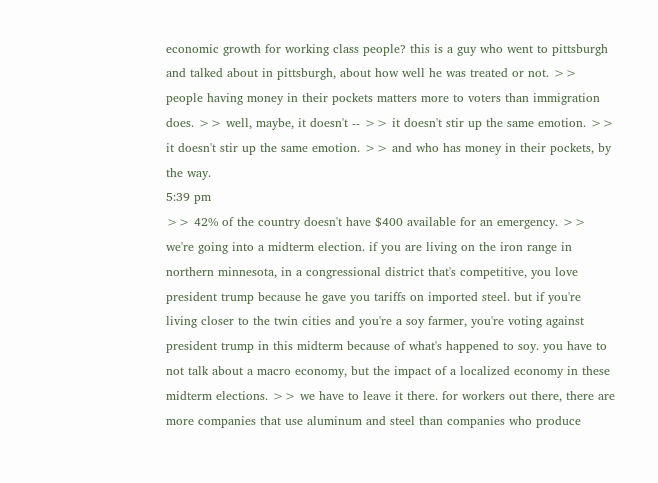economic growth for working class people? this is a guy who went to pittsburgh and talked about in pittsburgh, about how well he was treated or not. >> people having money in their pockets matters more to voters than immigration does. >> well, maybe, it doesn't -- >> it doesn't stir up the same emotion. >> it doesn't stir up the same emotion. >> and who has money in their pockets, by the way.
5:39 pm
>> 42% of the country doesn't have $400 available for an emergency. >> we're going into a midterm election. if you are living on the iron range in northern minnesota, in a congressional district that's competitive, you love president trump because he gave you tariffs on imported steel. but if you're living closer to the twin cities and you're a soy farmer, you're voting against president trump in this midterm because of what's happened to soy. you have to not talk about a macro economy, but the impact of a localized economy in these midterm elections. >> we have to leave it there. for workers out there, there are more companies that use aluminum and steel than companies who produce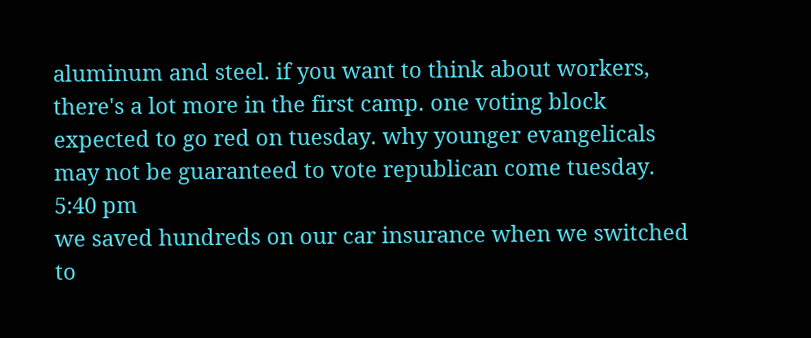aluminum and steel. if you want to think about workers, there's a lot more in the first camp. one voting block expected to go red on tuesday. why younger evangelicals may not be guaranteed to vote republican come tuesday.
5:40 pm
we saved hundreds on our car insurance when we switched to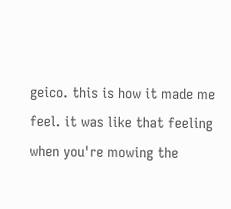geico. this is how it made me feel. it was like that feeling when you're mowing the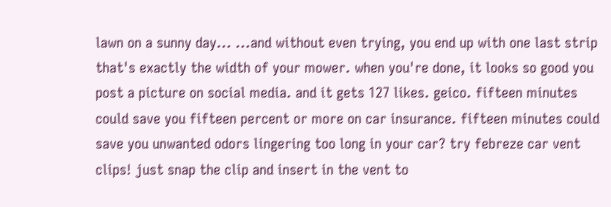lawn on a sunny day... ...and without even trying, you end up with one last strip that's exactly the width of your mower. when you're done, it looks so good you post a picture on social media. and it gets 127 likes. geico. fifteen minutes could save you fifteen percent or more on car insurance. fifteen minutes could save you unwanted odors lingering too long in your car? try febreze car vent clips! just snap the clip and insert in the vent to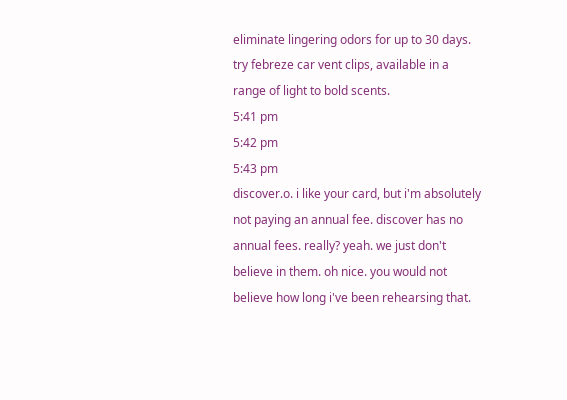eliminate lingering odors for up to 30 days. try febreze car vent clips, available in a range of light to bold scents.
5:41 pm
5:42 pm
5:43 pm
discover.o. i like your card, but i'm absolutely not paying an annual fee. discover has no annual fees. really? yeah. we just don't believe in them. oh nice. you would not believe how long i've been rehearsing that.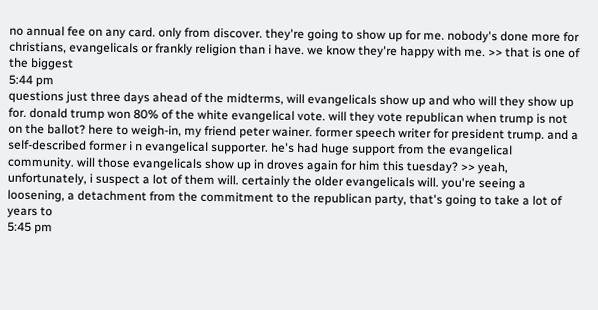no annual fee on any card. only from discover. they're going to show up for me. nobody's done more for christians, evangelicals or frankly religion than i have. we know they're happy with me. >> that is one of the biggest
5:44 pm
questions just three days ahead of the midterms, will evangelicals show up and who will they show up for. donald trump won 80% of the white evangelical vote. will they vote republican when trump is not on the ballot? here to weigh-in, my friend peter wainer. former speech writer for president trump. and a self-described former i n evangelical supporter. he's had huge support from the evangelical community. will those evangelicals show up in droves again for him this tuesday? >> yeah, unfortunately, i suspect a lot of them will. certainly the older evangelicals will. you're seeing a loosening, a detachment from the commitment to the republican party, that's going to take a lot of years to
5:45 pm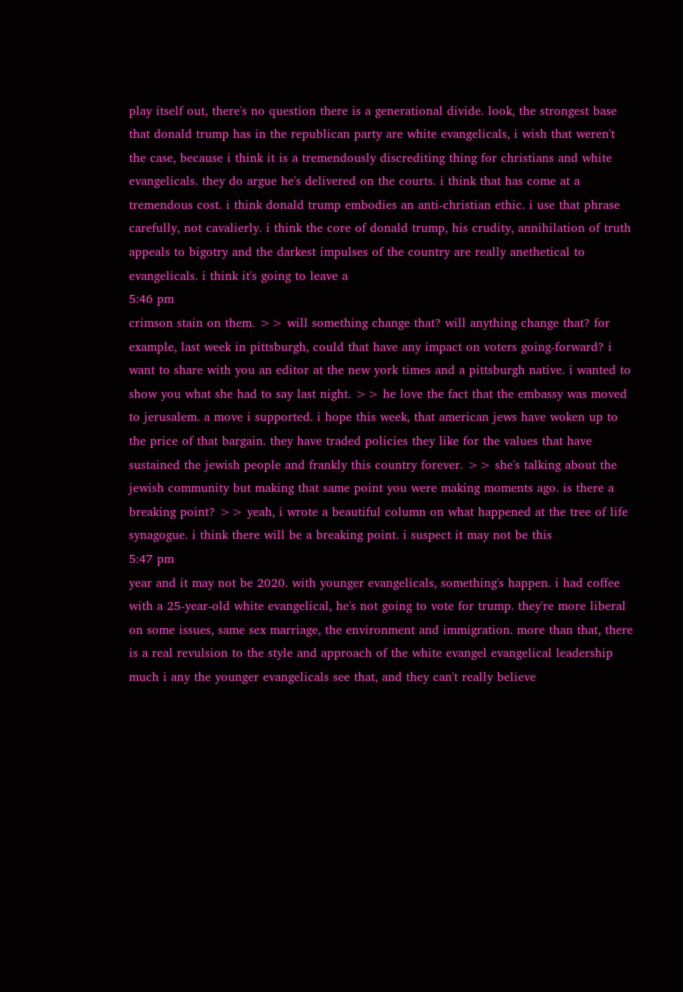play itself out, there's no question there is a generational divide. look, the strongest base that donald trump has in the republican party are white evangelicals, i wish that weren't the case, because i think it is a tremendously discrediting thing for christians and white evangelicals. they do argue he's delivered on the courts. i think that has come at a tremendous cost. i think donald trump embodies an anti-christian ethic. i use that phrase carefully, not cavalierly. i think the core of donald trump, his crudity, annihilation of truth appeals to bigotry and the darkest impulses of the country are really anethetical to evangelicals. i think it's going to leave a
5:46 pm
crimson stain on them. >> will something change that? will anything change that? for example, last week in pittsburgh, could that have any impact on voters going-forward? i want to share with you an editor at the new york times and a pittsburgh native. i wanted to show you what she had to say last night. >> he love the fact that the embassy was moved to jerusalem. a move i supported. i hope this week, that american jews have woken up to the price of that bargain. they have traded policies they like for the values that have sustained the jewish people and frankly this country forever. >> she's talking about the jewish community but making that same point you were making moments ago. is there a breaking point? >> yeah, i wrote a beautiful column on what happened at the tree of life synagogue. i think there will be a breaking point. i suspect it may not be this
5:47 pm
year and it may not be 2020. with younger evangelicals, something's happen. i had coffee with a 25-year-old white evangelical, he's not going to vote for trump. they're more liberal on some issues, same sex marriage, the environment and immigration. more than that, there is a real revulsion to the style and approach of the white evangel evangelical leadership much i any the younger evangelicals see that, and they can't really believe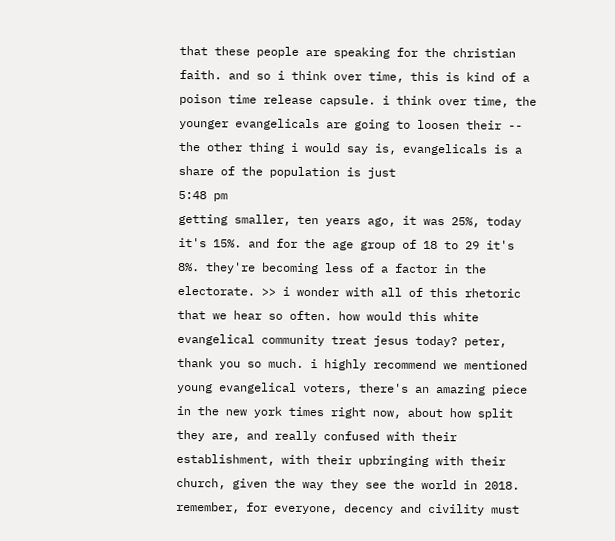that these people are speaking for the christian faith. and so i think over time, this is kind of a poison time release capsule. i think over time, the younger evangelicals are going to loosen their -- the other thing i would say is, evangelicals is a share of the population is just
5:48 pm
getting smaller, ten years ago, it was 25%, today it's 15%. and for the age group of 18 to 29 it's 8%. they're becoming less of a factor in the electorate. >> i wonder with all of this rhetoric that we hear so often. how would this white evangelical community treat jesus today? peter, thank you so much. i highly recommend we mentioned young evangelical voters, there's an amazing piece in the new york times right now, about how split they are, and really confused with their establishment, with their upbringing with their church, given the way they see the world in 2018. remember, for everyone, decency and civility must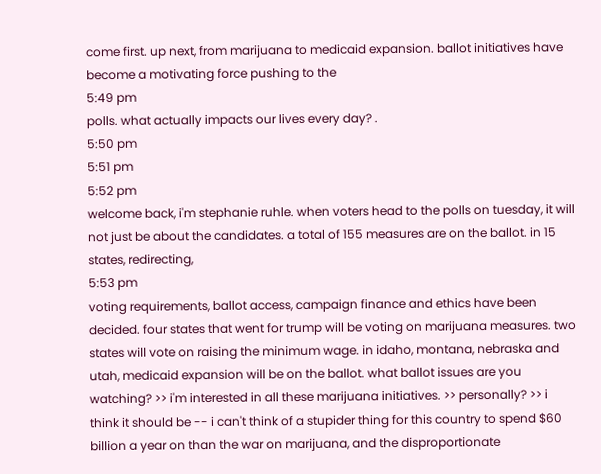come first. up next, from marijuana to medicaid expansion. ballot initiatives have become a motivating force pushing to the
5:49 pm
polls. what actually impacts our lives every day? .
5:50 pm
5:51 pm
5:52 pm
welcome back, i'm stephanie ruhle. when voters head to the polls on tuesday, it will not just be about the candidates. a total of 155 measures are on the ballot. in 15 states, redirecting,
5:53 pm
voting requirements, ballot access, campaign finance and ethics have been decided. four states that went for trump will be voting on marijuana measures. two states will vote on raising the minimum wage. in idaho, montana, nebraska and utah, medicaid expansion will be on the ballot. what ballot issues are you watching? >> i'm interested in all these marijuana initiatives. >> personally? >> i think it should be -- i can't think of a stupider thing for this country to spend $60 billion a year on than the war on marijuana, and the disproportionate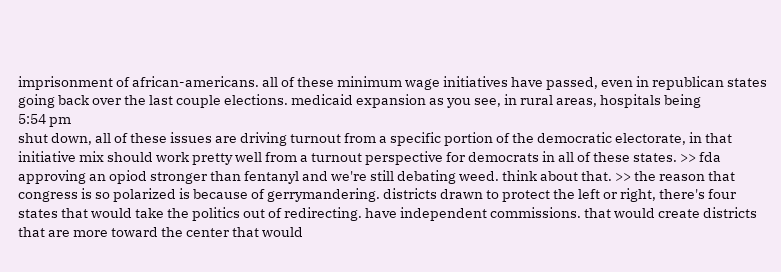imprisonment of african-americans. all of these minimum wage initiatives have passed, even in republican states going back over the last couple elections. medicaid expansion as you see, in rural areas, hospitals being
5:54 pm
shut down, all of these issues are driving turnout from a specific portion of the democratic electorate, in that initiative mix should work pretty well from a turnout perspective for democrats in all of these states. >> fda approving an opiod stronger than fentanyl and we're still debating weed. think about that. >> the reason that congress is so polarized is because of gerrymandering. districts drawn to protect the left or right, there's four states that would take the politics out of redirecting. have independent commissions. that would create districts that are more toward the center that would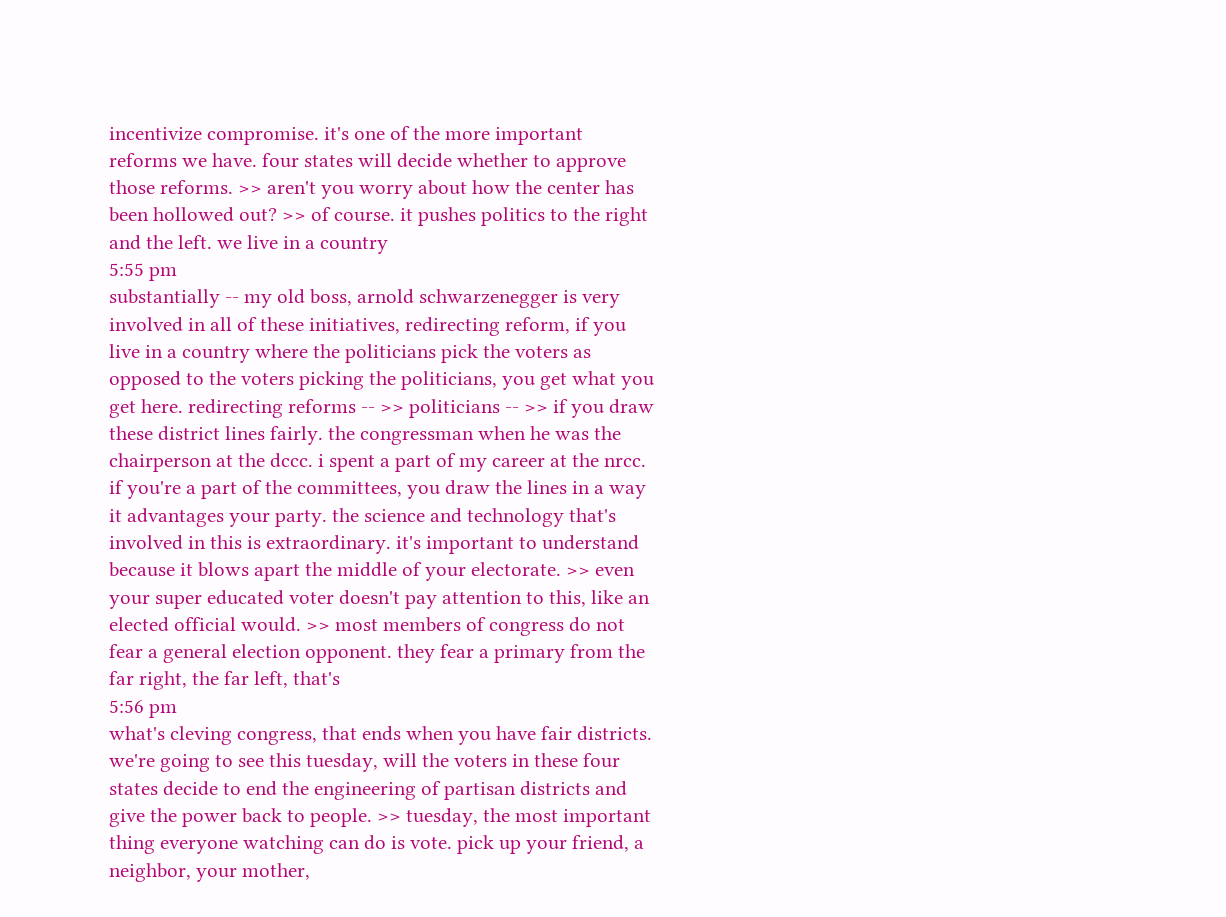incentivize compromise. it's one of the more important reforms we have. four states will decide whether to approve those reforms. >> aren't you worry about how the center has been hollowed out? >> of course. it pushes politics to the right and the left. we live in a country
5:55 pm
substantially -- my old boss, arnold schwarzenegger is very involved in all of these initiatives, redirecting reform, if you live in a country where the politicians pick the voters as opposed to the voters picking the politicians, you get what you get here. redirecting reforms -- >> politicians -- >> if you draw these district lines fairly. the congressman when he was the chairperson at the dccc. i spent a part of my career at the nrcc. if you're a part of the committees, you draw the lines in a way it advantages your party. the science and technology that's involved in this is extraordinary. it's important to understand because it blows apart the middle of your electorate. >> even your super educated voter doesn't pay attention to this, like an elected official would. >> most members of congress do not fear a general election opponent. they fear a primary from the far right, the far left, that's
5:56 pm
what's cleving congress, that ends when you have fair districts. we're going to see this tuesday, will the voters in these four states decide to end the engineering of partisan districts and give the power back to people. >> tuesday, the most important thing everyone watching can do is vote. pick up your friend, a neighbor, your mother,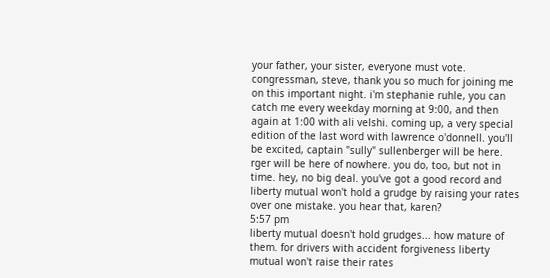your father, your sister, everyone must vote. congressman, steve, thank you so much for joining me on this important night. i'm stephanie ruhle, you can catch me every weekday morning at 9:00, and then again at 1:00 with ali velshi. coming up, a very special edition of the last word with lawrence o'donnell. you'll be excited, captain "sully" sullenberger will be here. rger will be here of nowhere. you do, too, but not in time. hey, no big deal. you've got a good record and liberty mutual won't hold a grudge by raising your rates over one mistake. you hear that, karen?
5:57 pm
liberty mutual doesn't hold grudges... how mature of them. for drivers with accident forgiveness liberty mutual won't raise their rates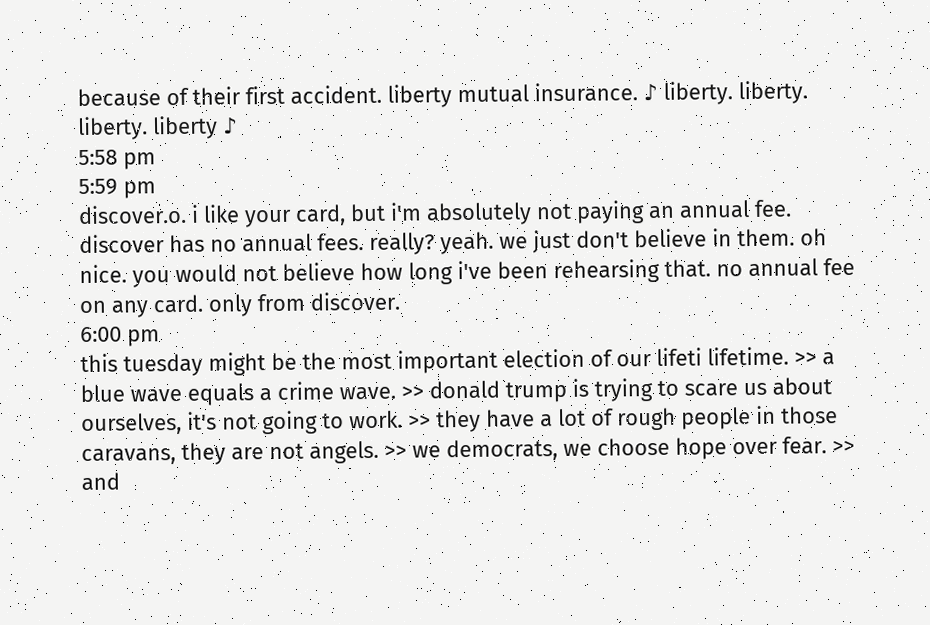because of their first accident. liberty mutual insurance. ♪ liberty. liberty. liberty. liberty ♪
5:58 pm
5:59 pm
discover.o. i like your card, but i'm absolutely not paying an annual fee. discover has no annual fees. really? yeah. we just don't believe in them. oh nice. you would not believe how long i've been rehearsing that. no annual fee on any card. only from discover.
6:00 pm
this tuesday might be the most important election of our lifeti lifetime. >> a blue wave equals a crime wave. >> donald trump is trying to scare us about ourselves, it's not going to work. >> they have a lot of rough people in those caravans, they are not angels. >> we democrats, we choose hope over fear. >> and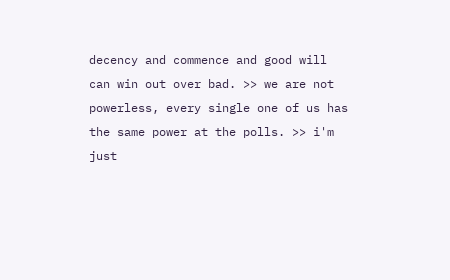decency and commence and good will can win out over bad. >> we are not powerless, every single one of us has the same power at the polls. >> i'm just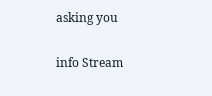asking you


info Stream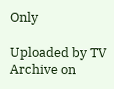Only

Uploaded by TV Archive on